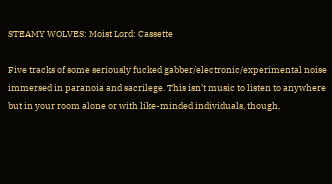STEAMY WOLVES: Moist Lord: Cassette

Five tracks of some seriously fucked gabber/electronic/experimental noise immersed in paranoia and sacrilege. This isn’t music to listen to anywhere but in your room alone or with like-minded individuals, though,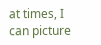at times, I can picture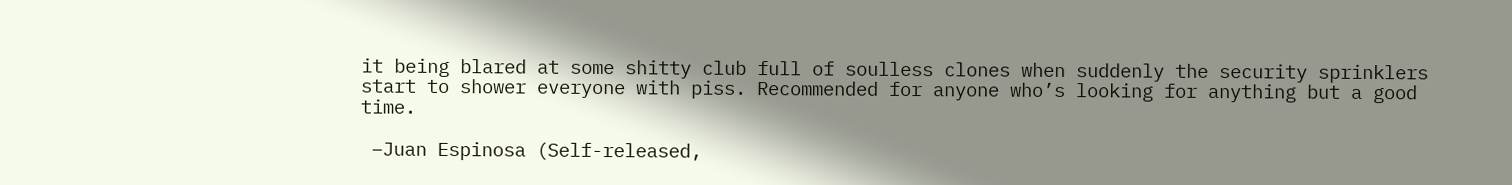it being blared at some shitty club full of soulless clones when suddenly the security sprinklers start to shower everyone with piss. Recommended for anyone who’s looking for anything but a good time.

 –Juan Espinosa (Self-released,